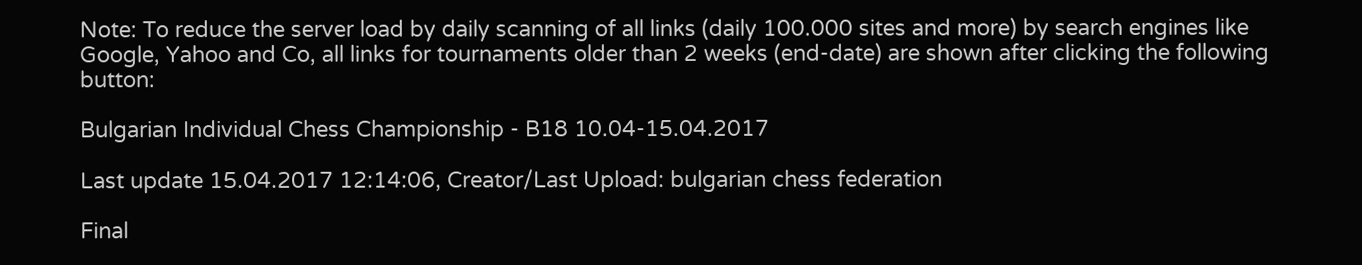Note: To reduce the server load by daily scanning of all links (daily 100.000 sites and more) by search engines like Google, Yahoo and Co, all links for tournaments older than 2 weeks (end-date) are shown after clicking the following button:

Bulgarian Individual Chess Championship - B18 10.04-15.04.2017

Last update 15.04.2017 12:14:06, Creator/Last Upload: bulgarian chess federation

Final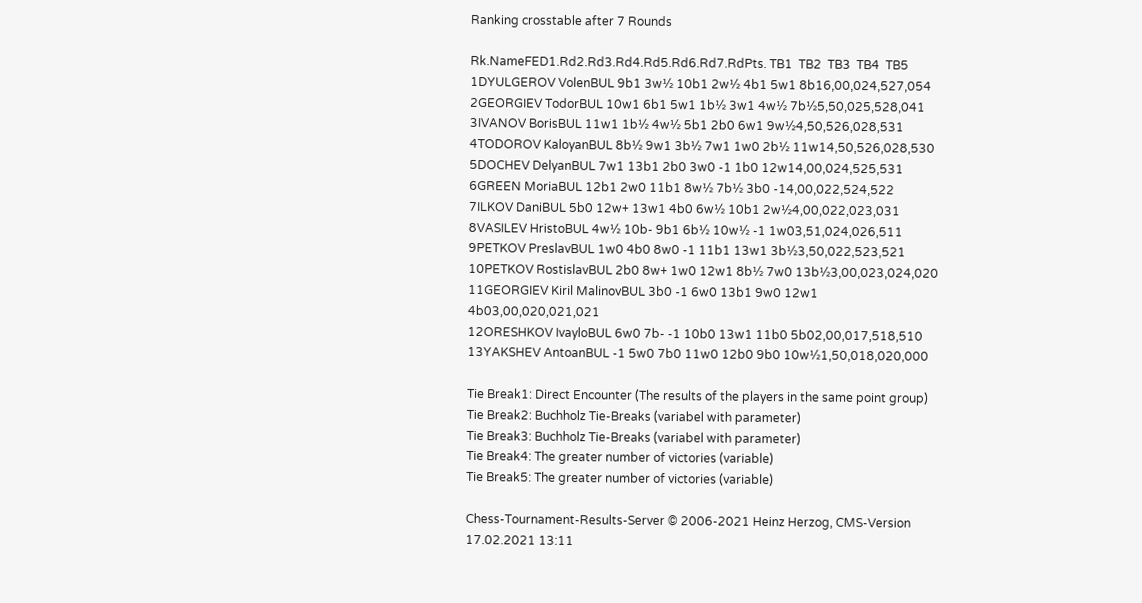Ranking crosstable after 7 Rounds

Rk.NameFED1.Rd2.Rd3.Rd4.Rd5.Rd6.Rd7.RdPts. TB1  TB2  TB3  TB4  TB5
1DYULGEROV VolenBUL 9b1 3w½ 10b1 2w½ 4b1 5w1 8b16,00,024,527,054
2GEORGIEV TodorBUL 10w1 6b1 5w1 1b½ 3w1 4w½ 7b½5,50,025,528,041
3IVANOV BorisBUL 11w1 1b½ 4w½ 5b1 2b0 6w1 9w½4,50,526,028,531
4TODOROV KaloyanBUL 8b½ 9w1 3b½ 7w1 1w0 2b½ 11w14,50,526,028,530
5DOCHEV DelyanBUL 7w1 13b1 2b0 3w0 -1 1b0 12w14,00,024,525,531
6GREEN MoriaBUL 12b1 2w0 11b1 8w½ 7b½ 3b0 -14,00,022,524,522
7ILKOV DaniBUL 5b0 12w+ 13w1 4b0 6w½ 10b1 2w½4,00,022,023,031
8VASILEV HristoBUL 4w½ 10b- 9b1 6b½ 10w½ -1 1w03,51,024,026,511
9PETKOV PreslavBUL 1w0 4b0 8w0 -1 11b1 13w1 3b½3,50,022,523,521
10PETKOV RostislavBUL 2b0 8w+ 1w0 12w1 8b½ 7w0 13b½3,00,023,024,020
11GEORGIEV Kiril MalinovBUL 3b0 -1 6w0 13b1 9w0 12w1 4b03,00,020,021,021
12ORESHKOV IvayloBUL 6w0 7b- -1 10b0 13w1 11b0 5b02,00,017,518,510
13YAKSHEV AntoanBUL -1 5w0 7b0 11w0 12b0 9b0 10w½1,50,018,020,000

Tie Break1: Direct Encounter (The results of the players in the same point group)
Tie Break2: Buchholz Tie-Breaks (variabel with parameter)
Tie Break3: Buchholz Tie-Breaks (variabel with parameter)
Tie Break4: The greater number of victories (variable)
Tie Break5: The greater number of victories (variable)

Chess-Tournament-Results-Server © 2006-2021 Heinz Herzog, CMS-Version 17.02.2021 13:11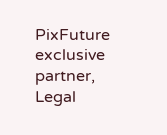PixFuture exclusive partner, Legal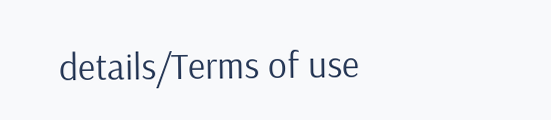details/Terms of use